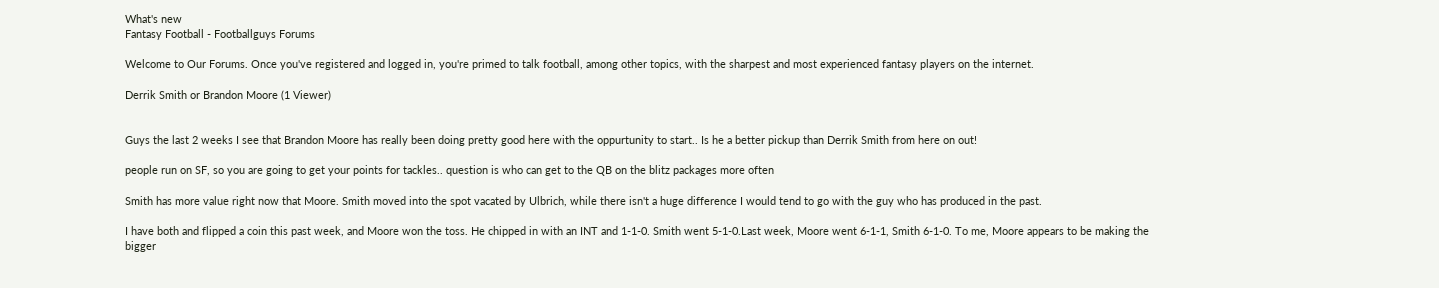What's new
Fantasy Football - Footballguys Forums

Welcome to Our Forums. Once you've registered and logged in, you're primed to talk football, among other topics, with the sharpest and most experienced fantasy players on the internet.

Derrik Smith or Brandon Moore (1 Viewer)


Guys the last 2 weeks I see that Brandon Moore has really been doing pretty good here with the oppurtunity to start.. Is he a better pickup than Derrik Smith from here on out!

people run on SF, so you are going to get your points for tackles.. question is who can get to the QB on the blitz packages more often

Smith has more value right now that Moore. Smith moved into the spot vacated by Ulbrich, while there isn't a huge difference I would tend to go with the guy who has produced in the past.

I have both and flipped a coin this past week, and Moore won the toss. He chipped in with an INT and 1-1-0. Smith went 5-1-0.Last week, Moore went 6-1-1, Smith 6-1-0. To me, Moore appears to be making the bigger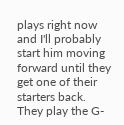plays right now and I'll probably start him moving forward until they get one of their starters back. They play the G-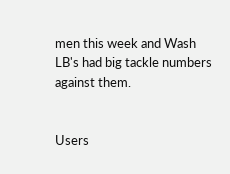men this week and Wash LB's had big tackle numbers against them.


Users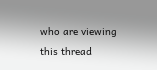who are viewing this thread